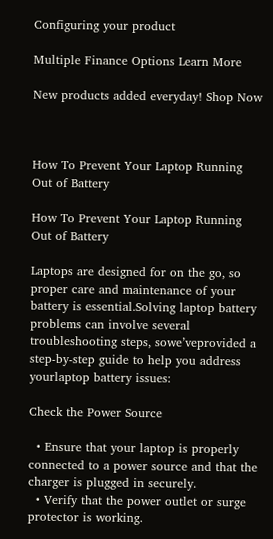Configuring your product

Multiple Finance Options Learn More

New products added everyday! Shop Now



How To Prevent Your Laptop Running Out of Battery

How To Prevent Your Laptop Running Out of Battery

Laptops are designed for on the go, so proper care and maintenance of your battery is essential.Solving laptop battery problems can involve several troubleshooting steps, sowe’veprovided a step-by-step guide to help you address yourlaptop battery issues:

Check the Power Source

  • Ensure that your laptop is properly connected to a power source and that the charger is plugged in securely.
  • Verify that the power outlet or surge protector is working.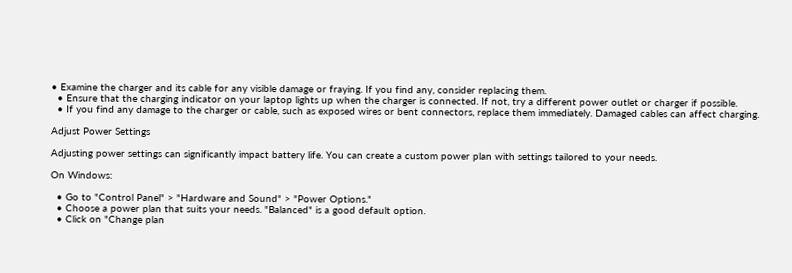• Examine the charger and its cable for any visible damage or fraying. If you find any, consider replacing them.
  • Ensure that the charging indicator on your laptop lights up when the charger is connected. If not, try a different power outlet or charger if possible.
  • If you find any damage to the charger or cable, such as exposed wires or bent connectors, replace them immediately. Damaged cables can affect charging.

Adjust Power Settings

Adjusting power settings can significantly impact battery life. You can create a custom power plan with settings tailored to your needs.

On Windows:

  • Go to "Control Panel" > "Hardware and Sound" > "Power Options."
  • Choose a power plan that suits your needs. "Balanced" is a good default option.
  • Click on "Change plan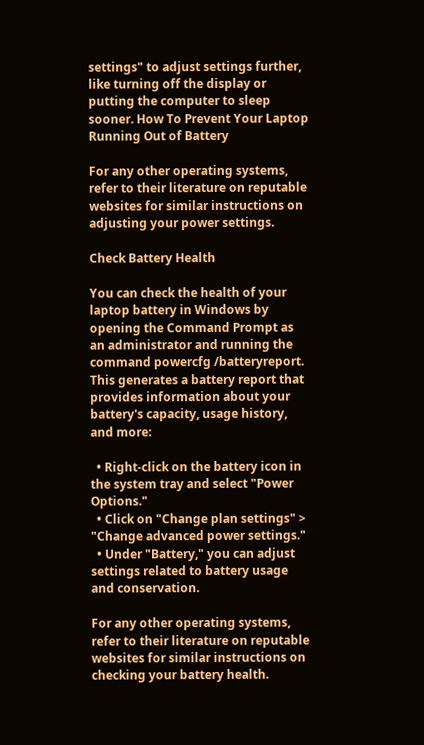settings" to adjust settings further, like turning off the display or putting the computer to sleep sooner. How To Prevent Your Laptop Running Out of Battery

For any other operating systems, refer to their literature on reputable websites for similar instructions on adjusting your power settings.

Check Battery Health

You can check the health of your laptop battery in Windows by opening the Command Prompt as an administrator and running the command powercfg /batteryreport. This generates a battery report that provides information about your battery's capacity, usage history, and more:

  • Right-click on the battery icon in the system tray and select "Power Options."
  • Click on "Change plan settings" > "Change advanced power settings."
  • Under "Battery," you can adjust settings related to battery usage and conservation.

For any other operating systems, refer to their literature on reputable websites for similar instructions on checking your battery health.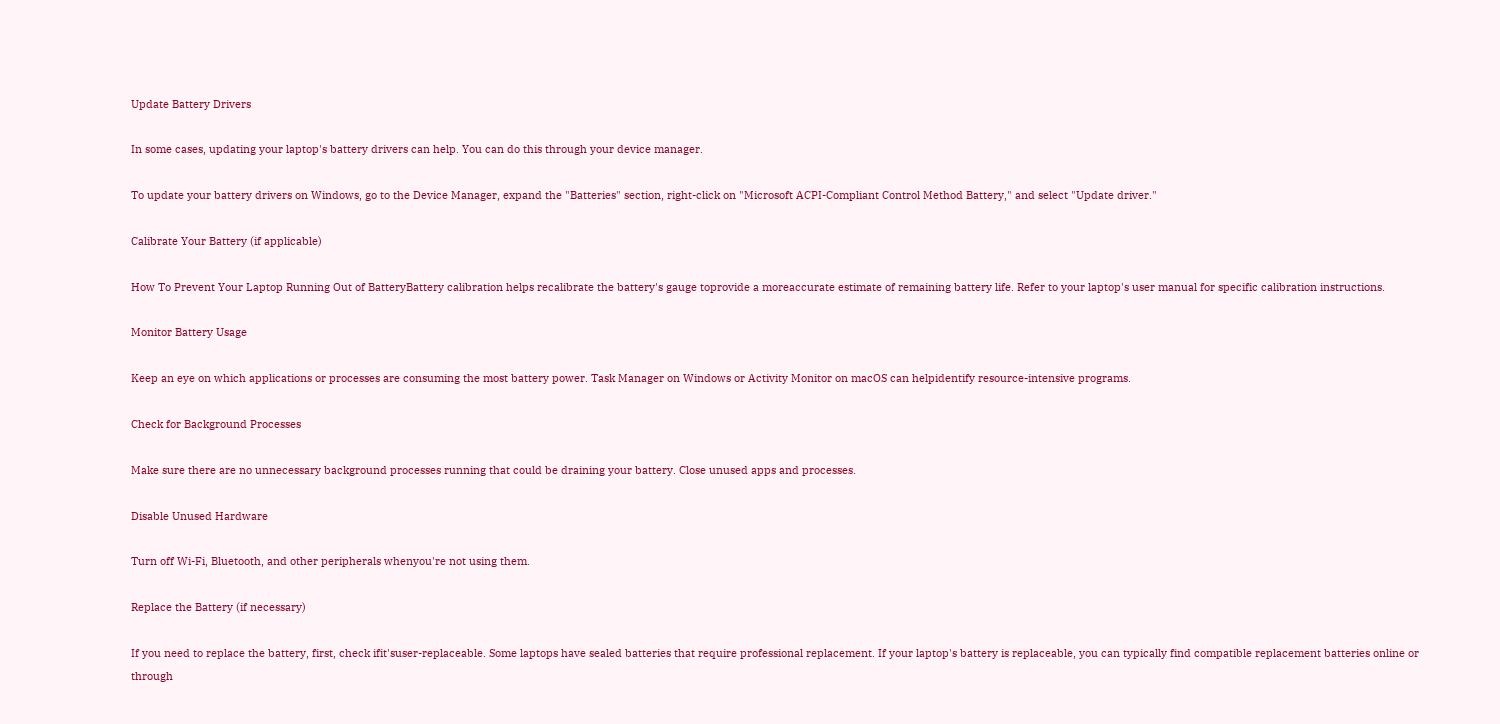Update Battery Drivers

In some cases, updating your laptop's battery drivers can help. You can do this through your device manager.

To update your battery drivers on Windows, go to the Device Manager, expand the "Batteries" section, right-click on "Microsoft ACPI-Compliant Control Method Battery," and select "Update driver."

Calibrate Your Battery (if applicable)

How To Prevent Your Laptop Running Out of BatteryBattery calibration helps recalibrate the battery's gauge toprovide a moreaccurate estimate of remaining battery life. Refer to your laptop's user manual for specific calibration instructions.

Monitor Battery Usage

Keep an eye on which applications or processes are consuming the most battery power. Task Manager on Windows or Activity Monitor on macOS can helpidentify resource-intensive programs.

Check for Background Processes

Make sure there are no unnecessary background processes running that could be draining your battery. Close unused apps and processes.

Disable Unused Hardware

Turn off Wi-Fi, Bluetooth, and other peripherals whenyou're not using them.

Replace the Battery (if necessary)

If you need to replace the battery, first, check ifit'suser-replaceable. Some laptops have sealed batteries that require professional replacement. If your laptop's battery is replaceable, you can typically find compatible replacement batteries online or through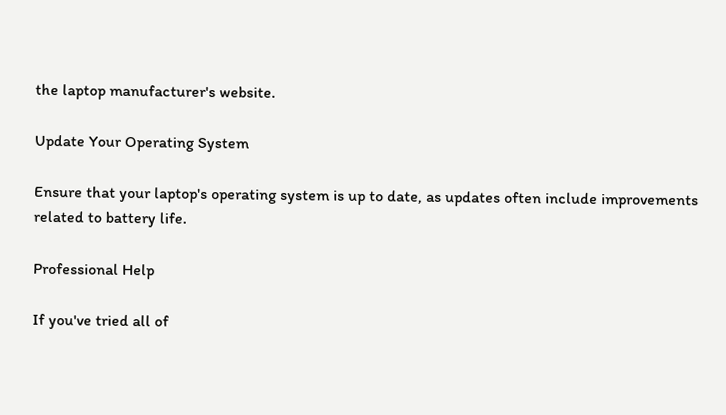the laptop manufacturer's website.

Update Your Operating System

Ensure that your laptop's operating system is up to date, as updates often include improvements related to battery life.

Professional Help

If you've tried all of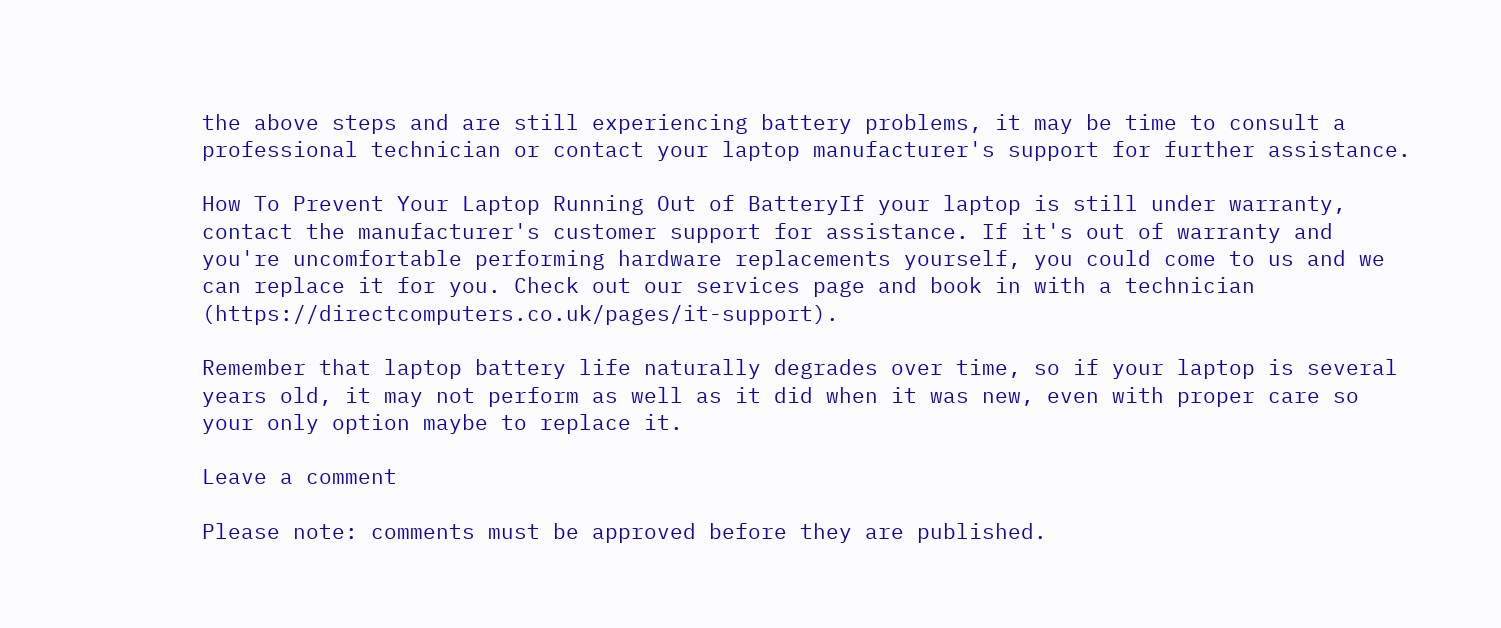the above steps and are still experiencing battery problems, it may be time to consult a professional technician or contact your laptop manufacturer's support for further assistance.

How To Prevent Your Laptop Running Out of BatteryIf your laptop is still under warranty, contact the manufacturer's customer support for assistance. If it's out of warranty and you're uncomfortable performing hardware replacements yourself, you could come to us and we can replace it for you. Check out our services page and book in with a technician (https://directcomputers.co.uk/pages/it-support).

Remember that laptop battery life naturally degrades over time, so if your laptop is several years old, it may not perform as well as it did when it was new, even with proper care so your only option maybe to replace it.

Leave a comment

Please note: comments must be approved before they are published.